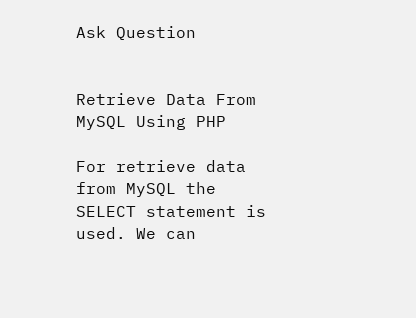Ask Question


Retrieve Data From MySQL Using PHP

For retrieve data from MySQL the SELECT statement is used. We can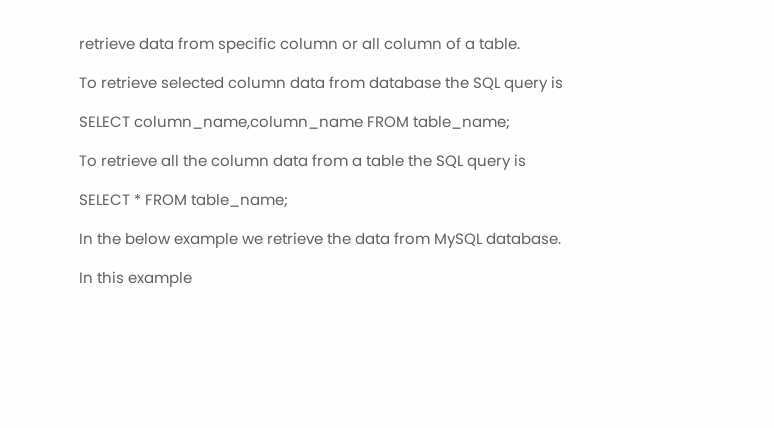retrieve data from specific column or all column of a table.

To retrieve selected column data from database the SQL query is

SELECT column_name,column_name FROM table_name;

To retrieve all the column data from a table the SQL query is

SELECT * FROM table_name;

In the below example we retrieve the data from MySQL database.

In this example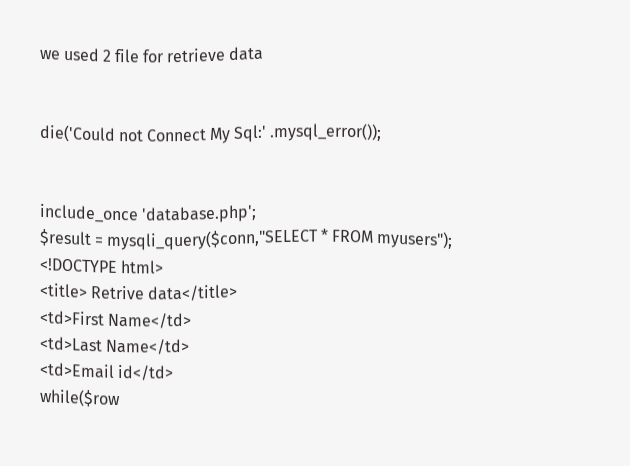we used 2 file for retrieve data


die('Could not Connect My Sql:' .mysql_error());


include_once 'database.php';
$result = mysqli_query($conn,"SELECT * FROM myusers");
<!DOCTYPE html>
<title> Retrive data</title>
<td>First Name</td>
<td>Last Name</td>
<td>Email id</td>
while($row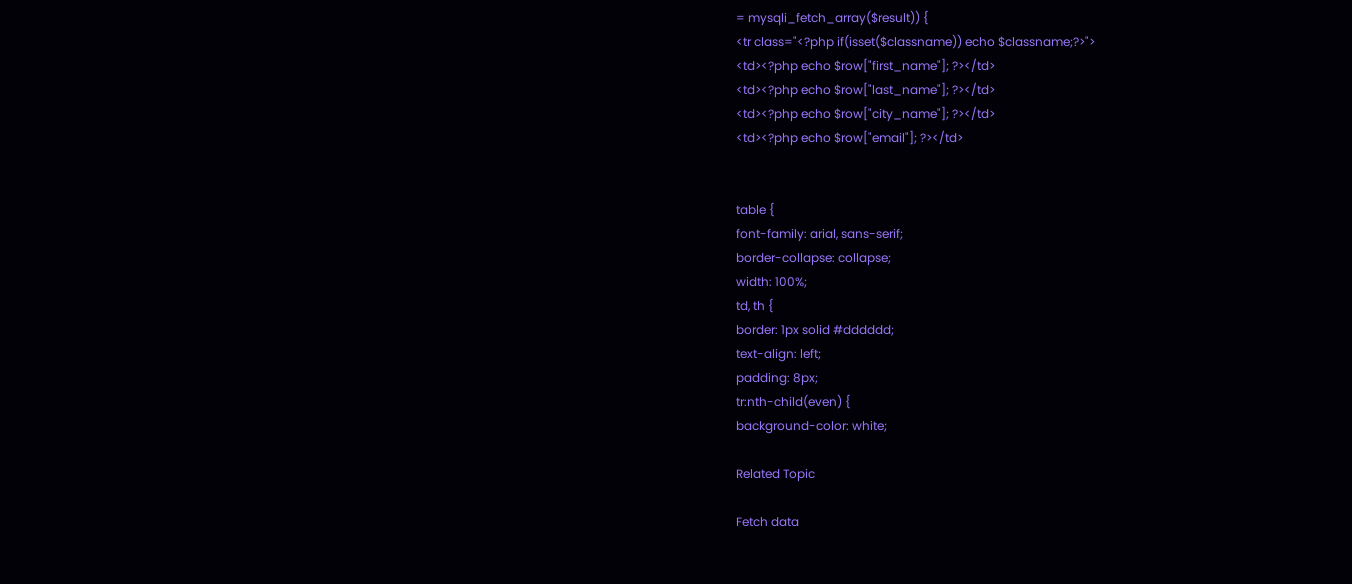= mysqli_fetch_array($result)) {
<tr class="<?php if(isset($classname)) echo $classname;?>">
<td><?php echo $row["first_name"]; ?></td>
<td><?php echo $row["last_name"]; ?></td>
<td><?php echo $row["city_name"]; ?></td>
<td><?php echo $row["email"]; ?></td>


table {
font-family: arial, sans-serif;
border-collapse: collapse;
width: 100%;
td, th {
border: 1px solid #dddddd;
text-align: left;
padding: 8px;
tr:nth-child(even) {
background-color: white;

Related Topic

Fetch data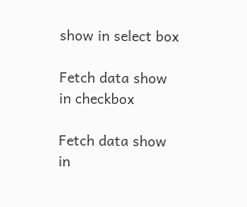show in select box

Fetch data show in checkbox

Fetch data show in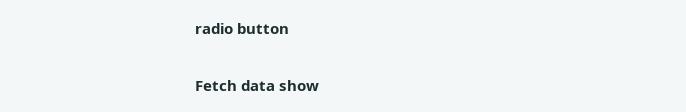radio button

Fetch data show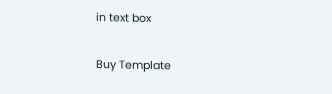in text box

Buy Template